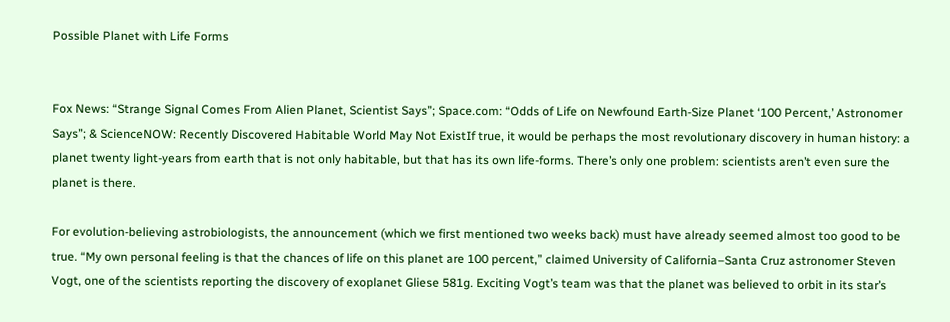Possible Planet with Life Forms


Fox News: “Strange Signal Comes From Alien Planet, Scientist Says”; Space.com: “Odds of Life on Newfound Earth-Size Planet ‘100 Percent,’ Astronomer Says”; & ScienceNOW: Recently Discovered Habitable World May Not ExistIf true, it would be perhaps the most revolutionary discovery in human history: a planet twenty light-years from earth that is not only habitable, but that has its own life-forms. There’s only one problem: scientists aren’t even sure the planet is there.

For evolution-believing astrobiologists, the announcement (which we first mentioned two weeks back) must have already seemed almost too good to be true. “My own personal feeling is that the chances of life on this planet are 100 percent,” claimed University of California–Santa Cruz astronomer Steven Vogt, one of the scientists reporting the discovery of exoplanet Gliese 581g. Exciting Vogt’s team was that the planet was believed to orbit in its star’s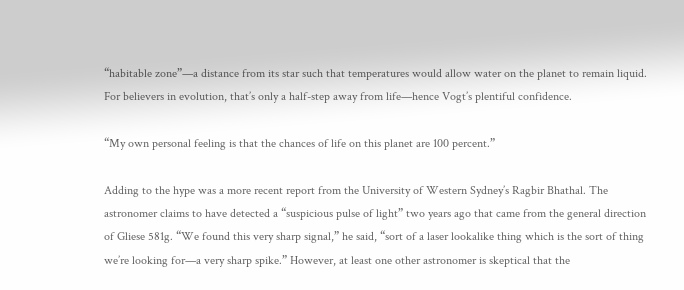“habitable zone”—a distance from its star such that temperatures would allow water on the planet to remain liquid. For believers in evolution, that’s only a half-step away from life—hence Vogt’s plentiful confidence.

“My own personal feeling is that the chances of life on this planet are 100 percent.”

Adding to the hype was a more recent report from the University of Western Sydney’s Ragbir Bhathal. The astronomer claims to have detected a “suspicious pulse of light” two years ago that came from the general direction of Gliese 581g. “We found this very sharp signal,” he said, “sort of a laser lookalike thing which is the sort of thing we’re looking for—a very sharp spike.” However, at least one other astronomer is skeptical that the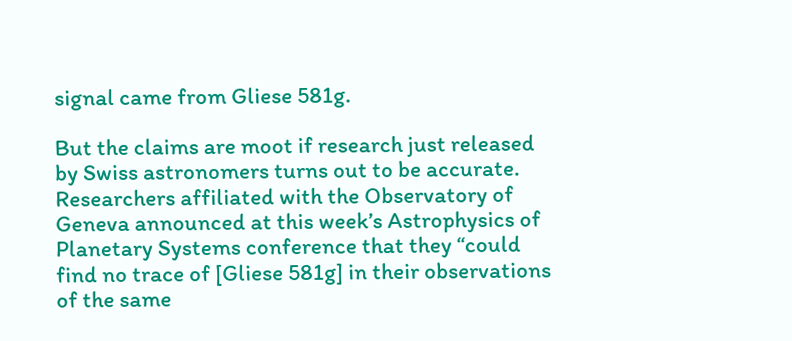signal came from Gliese 581g.

But the claims are moot if research just released by Swiss astronomers turns out to be accurate. Researchers affiliated with the Observatory of Geneva announced at this week’s Astrophysics of Planetary Systems conference that they “could find no trace of [Gliese 581g] in their observations of the same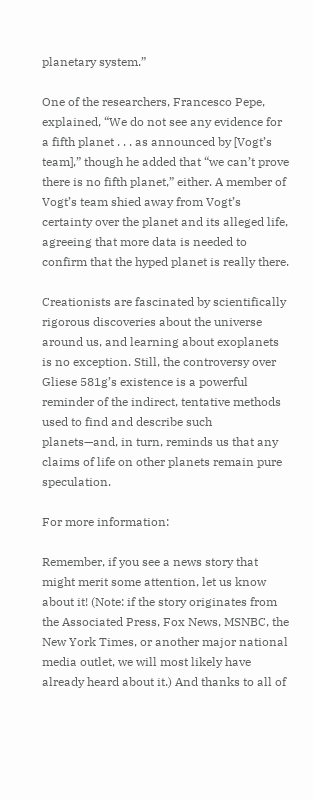planetary system.”

One of the researchers, Francesco Pepe, explained, “We do not see any evidence for a fifth planet . . . as announced by [Vogt’s team],” though he added that “we can’t prove there is no fifth planet,” either. A member of Vogt’s team shied away from Vogt’s certainty over the planet and its alleged life, agreeing that more data is needed to confirm that the hyped planet is really there.

Creationists are fascinated by scientifically rigorous discoveries about the universe around us, and learning about exoplanets is no exception. Still, the controversy over Gliese 581g’s existence is a powerful reminder of the indirect, tentative methods used to find and describe such planets—and, in turn, reminds us that any claims of life on other planets remain pure speculation.

For more information:

Remember, if you see a news story that might merit some attention, let us know about it! (Note: if the story originates from the Associated Press, Fox News, MSNBC, the New York Times, or another major national media outlet, we will most likely have already heard about it.) And thanks to all of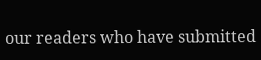our readers who have submitted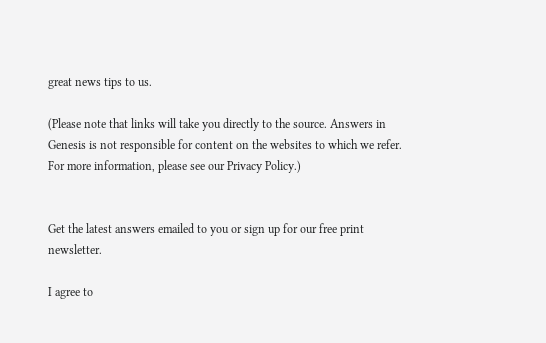great news tips to us.

(Please note that links will take you directly to the source. Answers in Genesis is not responsible for content on the websites to which we refer. For more information, please see our Privacy Policy.)


Get the latest answers emailed to you or sign up for our free print newsletter.

I agree to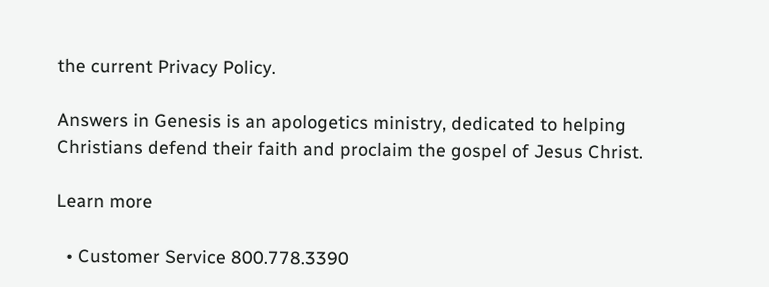the current Privacy Policy.

Answers in Genesis is an apologetics ministry, dedicated to helping Christians defend their faith and proclaim the gospel of Jesus Christ.

Learn more

  • Customer Service 800.778.3390